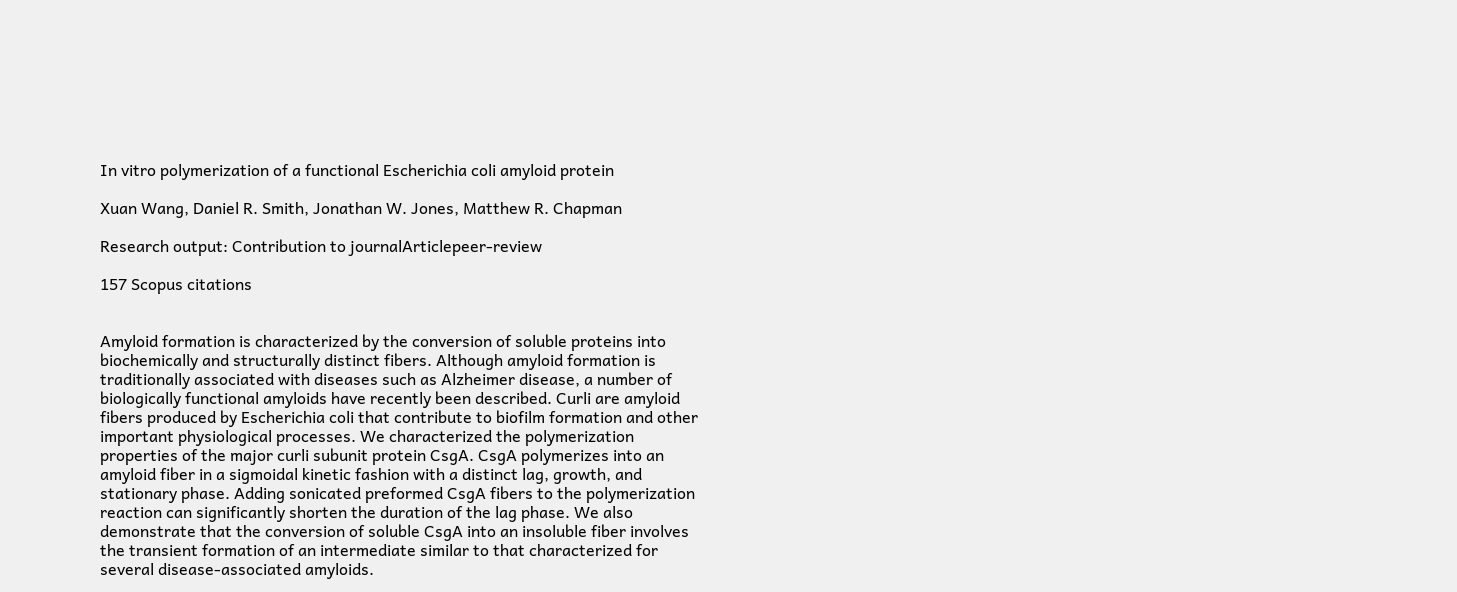In vitro polymerization of a functional Escherichia coli amyloid protein

Xuan Wang, Daniel R. Smith, Jonathan W. Jones, Matthew R. Chapman

Research output: Contribution to journalArticlepeer-review

157 Scopus citations


Amyloid formation is characterized by the conversion of soluble proteins into biochemically and structurally distinct fibers. Although amyloid formation is traditionally associated with diseases such as Alzheimer disease, a number of biologically functional amyloids have recently been described. Curli are amyloid fibers produced by Escherichia coli that contribute to biofilm formation and other important physiological processes. We characterized the polymerization properties of the major curli subunit protein CsgA. CsgA polymerizes into an amyloid fiber in a sigmoidal kinetic fashion with a distinct lag, growth, and stationary phase. Adding sonicated preformed CsgA fibers to the polymerization reaction can significantly shorten the duration of the lag phase. We also demonstrate that the conversion of soluble CsgA into an insoluble fiber involves the transient formation of an intermediate similar to that characterized for several disease-associated amyloids.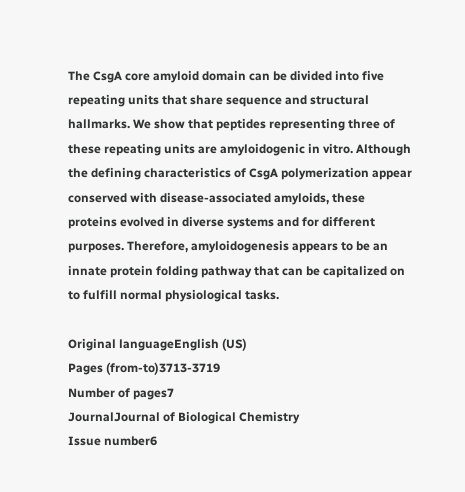The CsgA core amyloid domain can be divided into five repeating units that share sequence and structural hallmarks. We show that peptides representing three of these repeating units are amyloidogenic in vitro. Although the defining characteristics of CsgA polymerization appear conserved with disease-associated amyloids, these proteins evolved in diverse systems and for different purposes. Therefore, amyloidogenesis appears to be an innate protein folding pathway that can be capitalized on to fulfill normal physiological tasks.

Original languageEnglish (US)
Pages (from-to)3713-3719
Number of pages7
JournalJournal of Biological Chemistry
Issue number6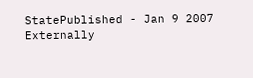StatePublished - Jan 9 2007
Externally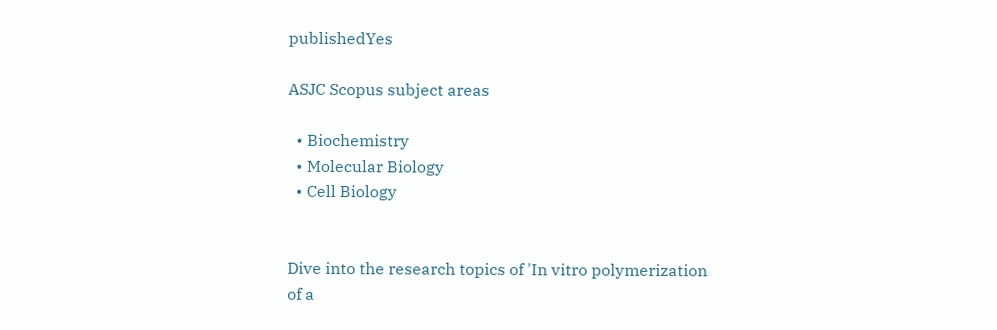publishedYes

ASJC Scopus subject areas

  • Biochemistry
  • Molecular Biology
  • Cell Biology


Dive into the research topics of 'In vitro polymerization of a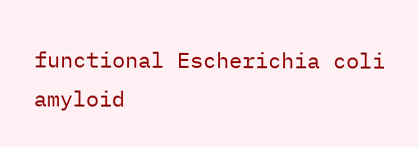functional Escherichia coli amyloid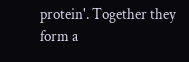protein'. Together they form a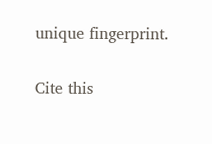unique fingerprint.

Cite this